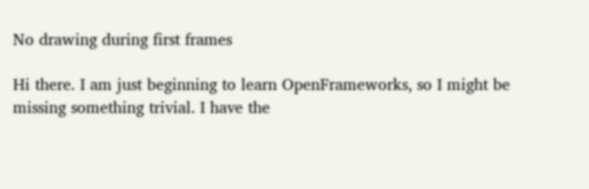No drawing during first frames

Hi there. I am just beginning to learn OpenFrameworks, so I might be missing something trivial. I have the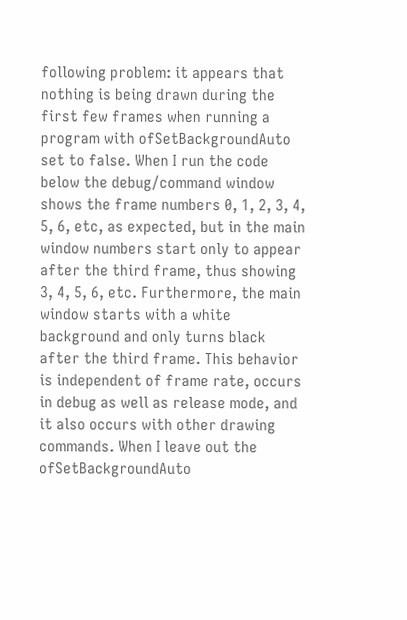following problem: it appears that nothing is being drawn during the first few frames when running a program with ofSetBackgroundAuto set to false. When I run the code below the debug/command window shows the frame numbers 0, 1, 2, 3, 4, 5, 6, etc, as expected, but in the main window numbers start only to appear after the third frame, thus showing 3, 4, 5, 6, etc. Furthermore, the main window starts with a white background and only turns black after the third frame. This behavior is independent of frame rate, occurs in debug as well as release mode, and it also occurs with other drawing commands. When I leave out the ofSetBackgroundAuto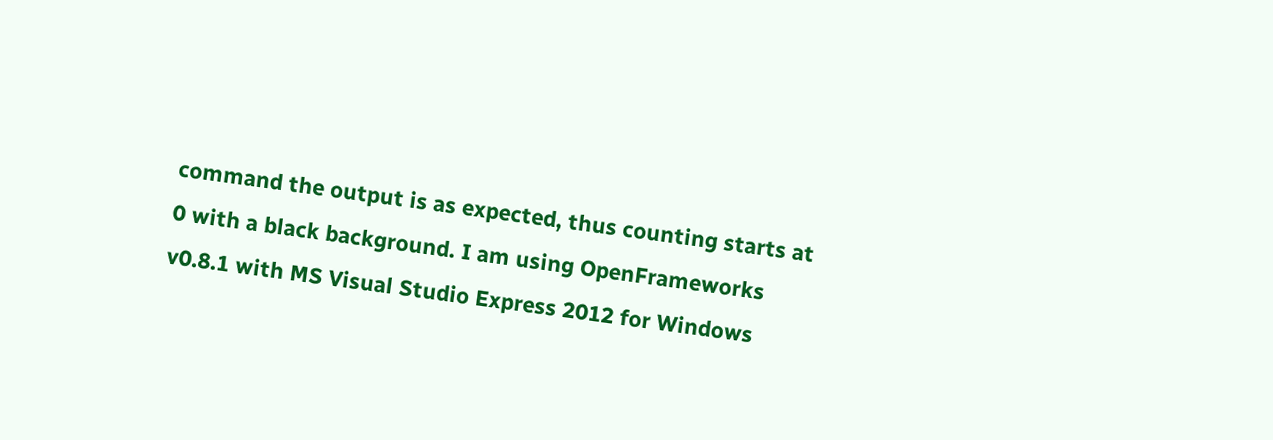command the output is as expected, thus counting starts at 0 with a black background. I am using OpenFrameworks v0.8.1 with MS Visual Studio Express 2012 for Windows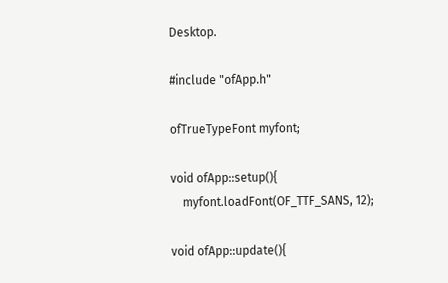Desktop.

#include "ofApp.h"

ofTrueTypeFont myfont;

void ofApp::setup(){
    myfont.loadFont(OF_TTF_SANS, 12);

void ofApp::update(){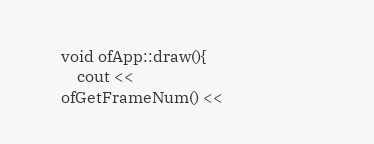void ofApp::draw(){
    cout << ofGetFrameNum() <<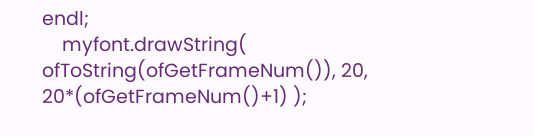endl;
    myfont.drawString( ofToString(ofGetFrameNum()), 20, 20*(ofGetFrameNum()+1) );